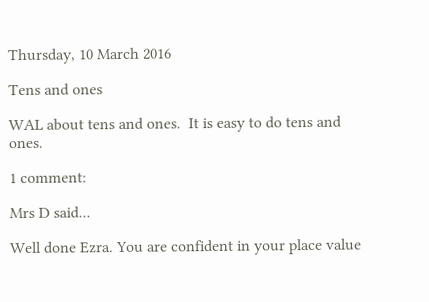Thursday, 10 March 2016

Tens and ones

WAL about tens and ones.  It is easy to do tens and ones.

1 comment:

Mrs D said...

Well done Ezra. You are confident in your place value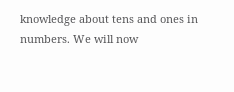knowledge about tens and ones in numbers. We will now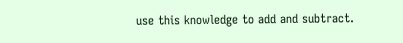use this knowledge to add and subtract.